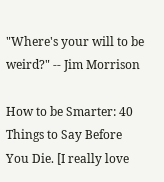"Where's your will to be weird?" -- Jim Morrison

How to be Smarter: 40 Things to Say Before You Die. [I really love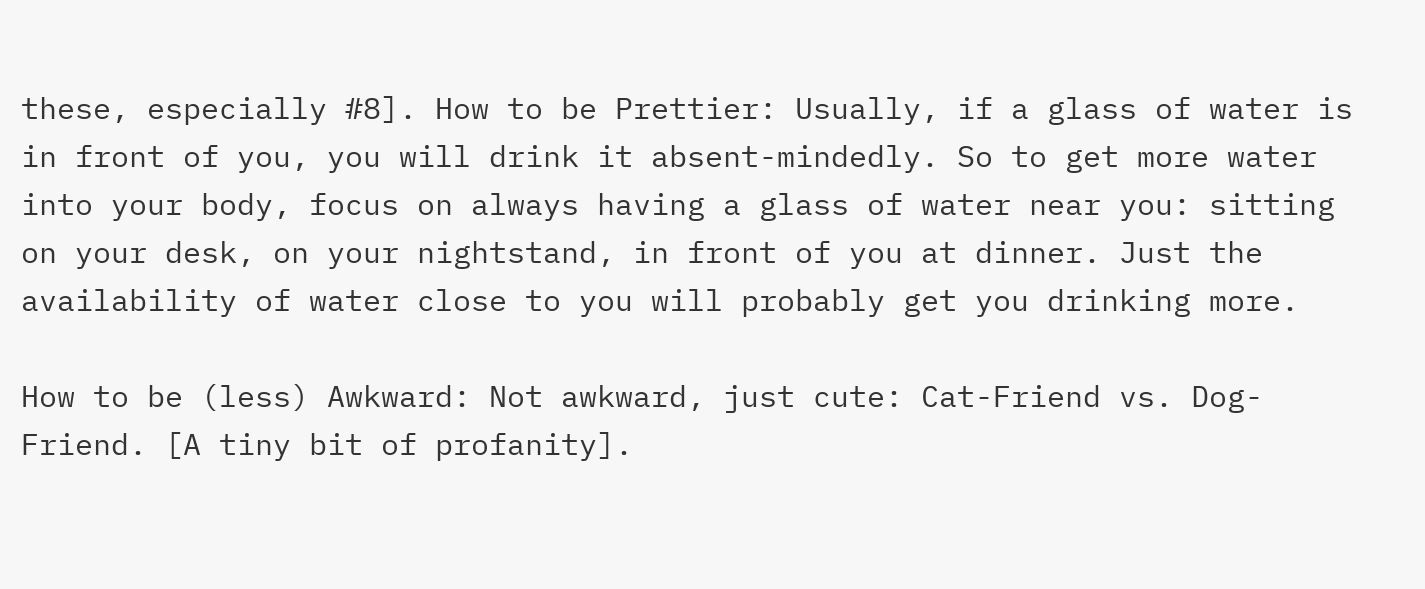these, especially #8]. How to be Prettier: Usually, if a glass of water is in front of you, you will drink it absent-mindedly. So to get more water into your body, focus on always having a glass of water near you: sitting on your desk, on your nightstand, in front of you at dinner. Just the availability of water close to you will probably get you drinking more.

How to be (less) Awkward: Not awkward, just cute: Cat-Friend vs. Dog-Friend. [A tiny bit of profanity].